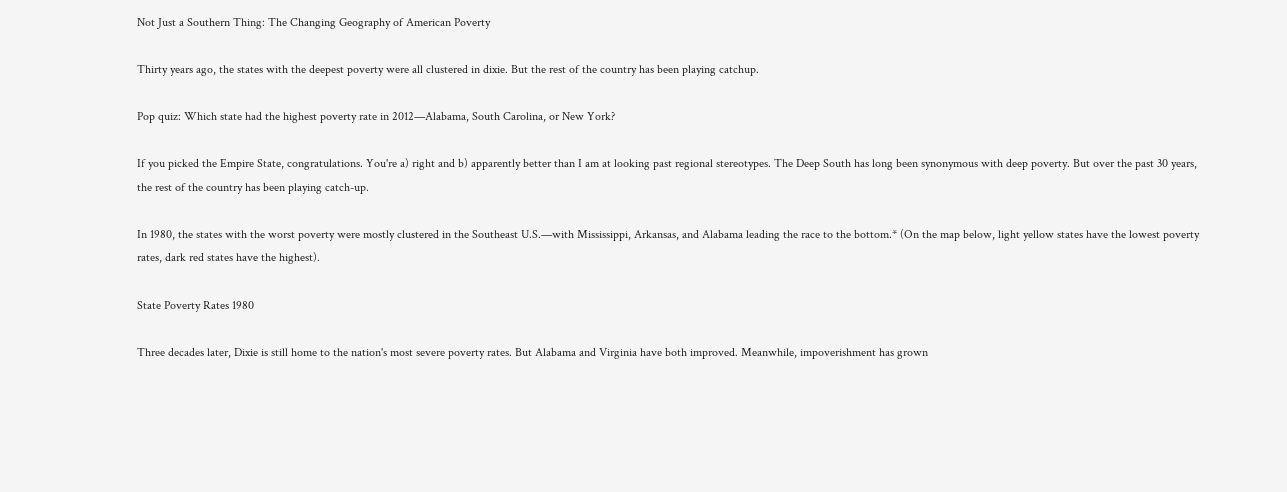Not Just a Southern Thing: The Changing Geography of American Poverty

Thirty years ago, the states with the deepest poverty were all clustered in dixie. But the rest of the country has been playing catchup.

Pop quiz: Which state had the highest poverty rate in 2012—Alabama, South Carolina, or New York?

If you picked the Empire State, congratulations. You're a) right and b) apparently better than I am at looking past regional stereotypes. The Deep South has long been synonymous with deep poverty. But over the past 30 years, the rest of the country has been playing catch-up.

In 1980, the states with the worst poverty were mostly clustered in the Southeast U.S.—with Mississippi, Arkansas, and Alabama leading the race to the bottom.* (On the map below, light yellow states have the lowest poverty rates, dark red states have the highest).

State Poverty Rates 1980

Three decades later, Dixie is still home to the nation's most severe poverty rates. But Alabama and Virginia have both improved. Meanwhile, impoverishment has grown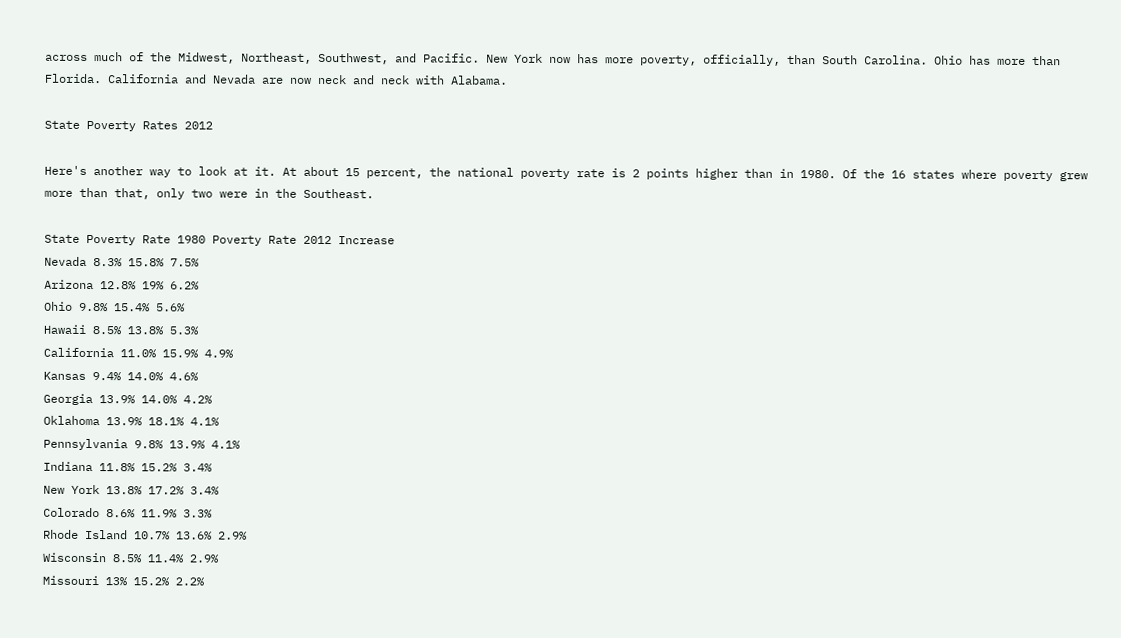across much of the Midwest, Northeast, Southwest, and Pacific. New York now has more poverty, officially, than South Carolina. Ohio has more than Florida. California and Nevada are now neck and neck with Alabama.

State Poverty Rates 2012

Here's another way to look at it. At about 15 percent, the national poverty rate is 2 points higher than in 1980. Of the 16 states where poverty grew more than that, only two were in the Southeast.

State Poverty Rate 1980 Poverty Rate 2012 Increase
Nevada 8.3% 15.8% 7.5%
Arizona 12.8% 19% 6.2%
Ohio 9.8% 15.4% 5.6%
Hawaii 8.5% 13.8% 5.3%
California 11.0% 15.9% 4.9%
Kansas 9.4% 14.0% 4.6%
Georgia 13.9% 14.0% 4.2%
Oklahoma 13.9% 18.1% 4.1%
Pennsylvania 9.8% 13.9% 4.1%
Indiana 11.8% 15.2% 3.4%
New York 13.8% 17.2% 3.4%
Colorado 8.6% 11.9% 3.3%
Rhode Island 10.7% 13.6% 2.9%
Wisconsin 8.5% 11.4% 2.9%
Missouri 13% 15.2% 2.2%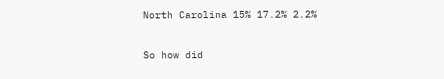North Carolina 15% 17.2% 2.2%

So how did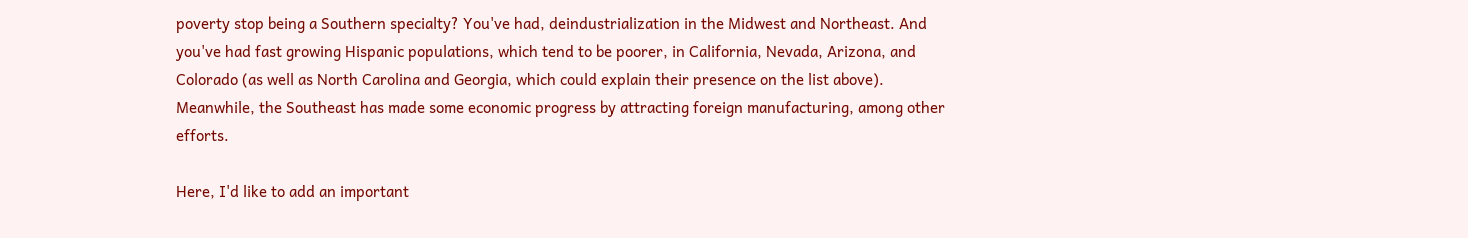poverty stop being a Southern specialty? You've had, deindustrialization in the Midwest and Northeast. And you've had fast growing Hispanic populations, which tend to be poorer, in California, Nevada, Arizona, and Colorado (as well as North Carolina and Georgia, which could explain their presence on the list above).  Meanwhile, the Southeast has made some economic progress by attracting foreign manufacturing, among other efforts.

Here, I'd like to add an important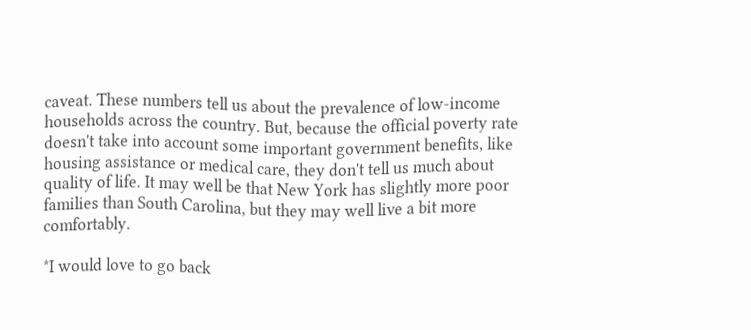caveat. These numbers tell us about the prevalence of low-income households across the country. But, because the official poverty rate doesn't take into account some important government benefits, like housing assistance or medical care, they don't tell us much about quality of life. It may well be that New York has slightly more poor families than South Carolina, but they may well live a bit more comfortably.

*I would love to go back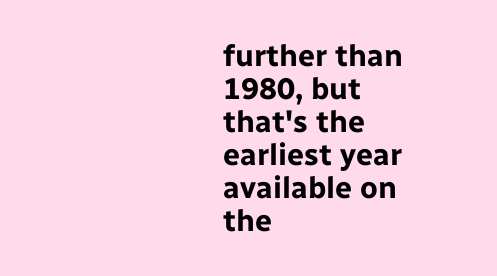further than 1980, but that's the earliest year available on the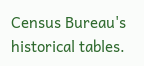Census Bureau's historical tables.